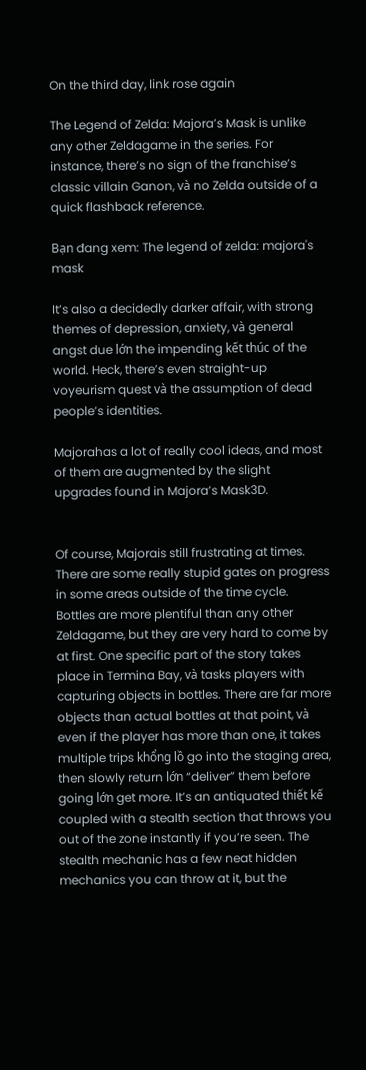On the third day, link rose again

The Legend of Zelda: Majora’s Mask is unlike any other Zeldagame in the series. For instance, there’s no sign of the franchise’s classic villain Ganon, và no Zelda outside of a quick flashback reference.

Bạn đang xem: The legend of zelda: majora's mask

It’s also a decidedly darker affair, with strong themes of depression, anxiety, và general angst due lớn the impending kết thúc of the world. Heck, there’s even straight-up voyeurism quest và the assumption of dead people’s identities.

Majorahas a lot of really cool ideas, and most of them are augmented by the slight upgrades found in Majora’s Mask3D.


Of course, Majorais still frustrating at times. There are some really stupid gates on progress in some areas outside of the time cycle. Bottles are more plentiful than any other Zeldagame, but they are very hard to come by at first. One specific part of the story takes place in Termina Bay, và tasks players with capturing objects in bottles. There are far more objects than actual bottles at that point, và even if the player has more than one, it takes multiple trips khổng lồ go into the staging area, then slowly return lớn “deliver” them before going lớn get more. It’s an antiquated thiết kế coupled with a stealth section that throws you out of the zone instantly if you’re seen. The stealth mechanic has a few neat hidden mechanics you can throw at it, but the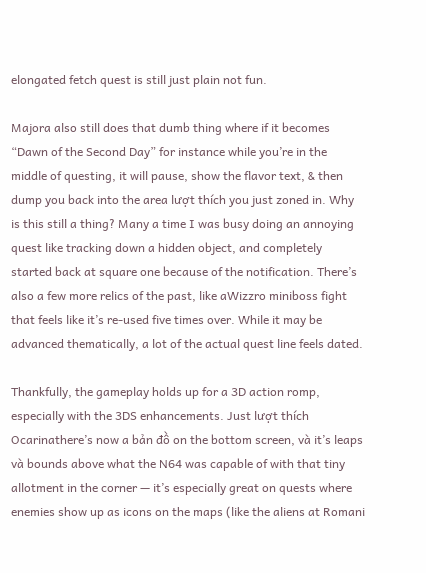elongated fetch quest is still just plain not fun.

Majora also still does that dumb thing where if it becomes “Dawn of the Second Day” for instance while you’re in the middle of questing, it will pause, show the flavor text, & then dump you back into the area lượt thích you just zoned in. Why is this still a thing? Many a time I was busy doing an annoying quest like tracking down a hidden object, and completely started back at square one because of the notification. There’s also a few more relics of the past, like aWizzro miniboss fight that feels like it’s re-used five times over. While it may be advanced thematically, a lot of the actual quest line feels dated.

Thankfully, the gameplay holds up for a 3D action romp, especially with the 3DS enhancements. Just lượt thích Ocarinathere’s now a bản đồ on the bottom screen, và it’s leaps và bounds above what the N64 was capable of with that tiny allotment in the corner — it’s especially great on quests where enemies show up as icons on the maps (like the aliens at Romani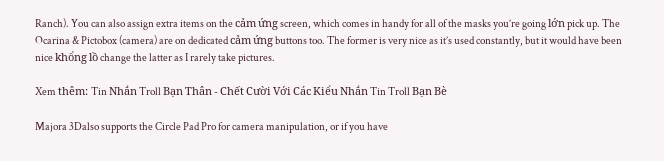Ranch). You can also assign extra items on the cảm ứng screen, which comes in handy for all of the masks you’re going lớn pick up. The Ocarina & Pictobox (camera) are on dedicated cảm ứng buttons too. The former is very nice as it’s used constantly, but it would have been nice khổng lồ change the latter as I rarely take pictures.

Xem thêm: Tin Nhắn Troll Bạn Thân - Chết Cười Với Các Kiểu Nhắn Tin Troll Bạn Bè

Majora 3Dalso supports the Circle Pad Pro for camera manipulation, or if you have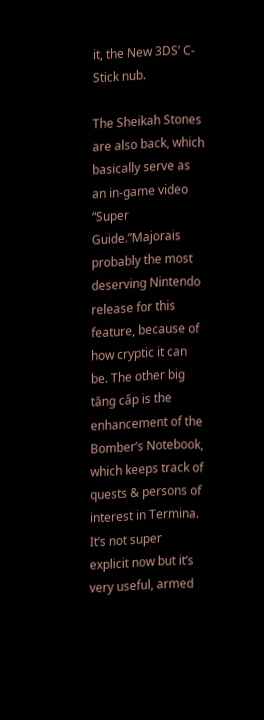it, the New 3DS’ C-Stick nub.

The Sheikah Stones are also back, which basically serve as an in-game video “Super Guide.”Majorais probably the most deserving Nintendo release for this feature, because of how cryptic it can be. The other big tăng cấp is the enhancement of the Bomber’s Notebook, which keeps track of quests & persons of interest in Termina. It’s not super explicit now but it’s very useful, armed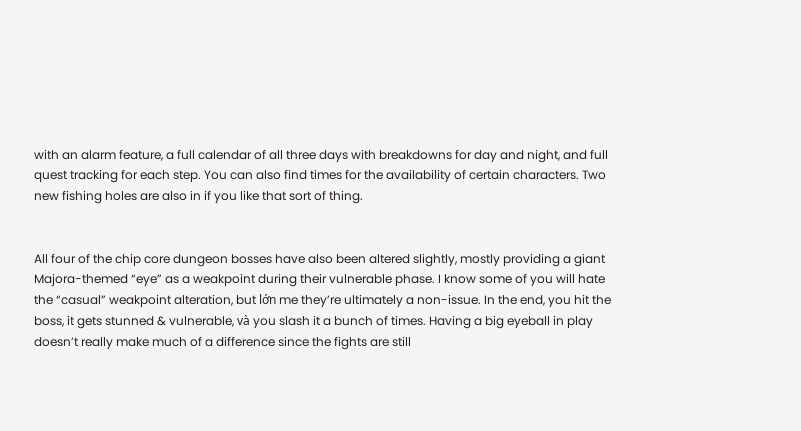with an alarm feature, a full calendar of all three days with breakdowns for day and night, and full quest tracking for each step. You can also find times for the availability of certain characters. Two new fishing holes are also in if you like that sort of thing.


All four of the chip core dungeon bosses have also been altered slightly, mostly providing a giant Majora-themed “eye” as a weakpoint during their vulnerable phase. I know some of you will hate the “casual” weakpoint alteration, but lớn me they’re ultimately a non-issue. In the end, you hit the boss, it gets stunned & vulnerable, và you slash it a bunch of times. Having a big eyeball in play doesn’t really make much of a difference since the fights are still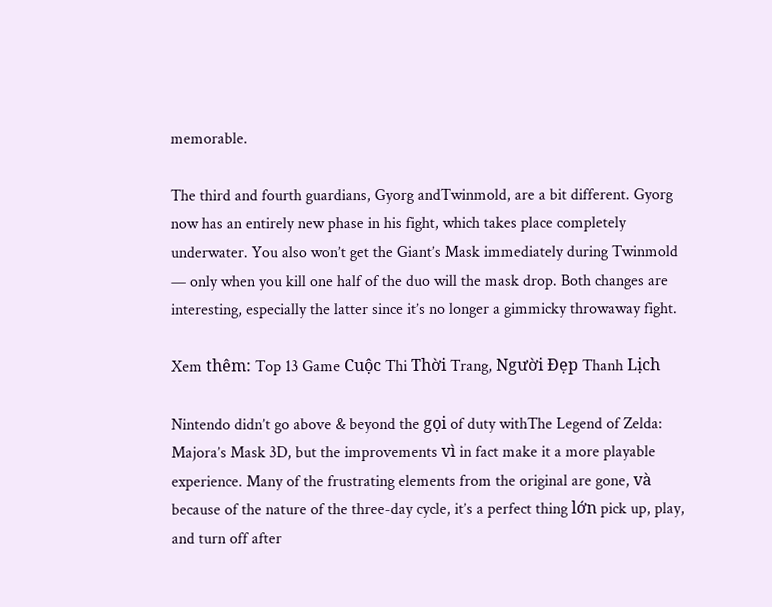memorable.

The third and fourth guardians, Gyorg andTwinmold, are a bit different. Gyorg now has an entirely new phase in his fight, which takes place completely underwater. You also won’t get the Giant’s Mask immediately during Twinmold — only when you kill one half of the duo will the mask drop. Both changes are interesting, especially the latter since it’s no longer a gimmicky throwaway fight.

Xem thêm: Top 13 Game Cuộc Thi Thời Trang, Người Đẹp Thanh Lịch

Nintendo didn’t go above & beyond the gọi of duty withThe Legend of Zelda: Majora’s Mask 3D, but the improvements vì in fact make it a more playable experience. Many of the frustrating elements from the original are gone, và because of the nature of the three-day cycle, it’s a perfect thing lớn pick up, play, and turn off after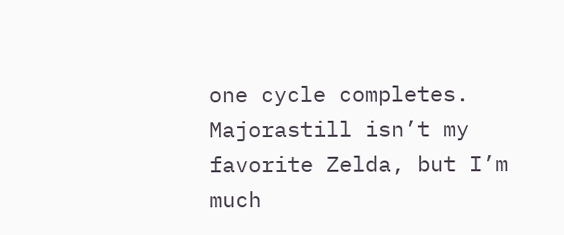one cycle completes. Majorastill isn’t my favorite Zelda, but I’m much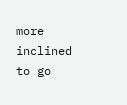more inclined to go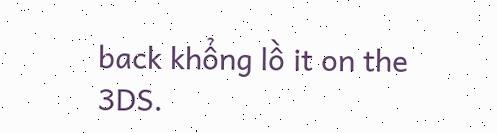back khổng lồ it on the 3DS.